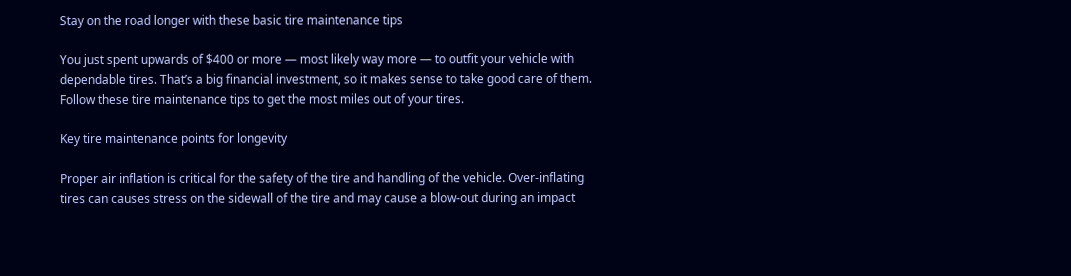Stay on the road longer with these basic tire maintenance tips

You just spent upwards of $400 or more — most likely way more — to outfit your vehicle with dependable tires. That’s a big financial investment, so it makes sense to take good care of them. Follow these tire maintenance tips to get the most miles out of your tires.

Key tire maintenance points for longevity

Proper air inflation is critical for the safety of the tire and handling of the vehicle. Over-inflating tires can causes stress on the sidewall of the tire and may cause a blow-out during an impact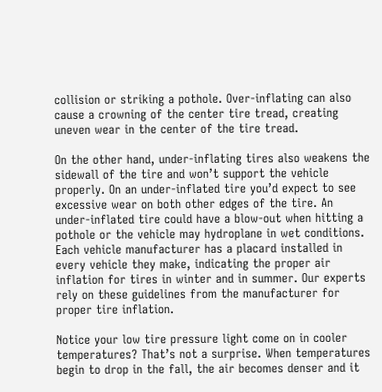collision or striking a pothole. Over-inflating can also cause a crowning of the center tire tread, creating uneven wear in the center of the tire tread.

On the other hand, under-inflating tires also weakens the sidewall of the tire and won’t support the vehicle properly. On an under-inflated tire you’d expect to see excessive wear on both other edges of the tire. An under-inflated tire could have a blow-out when hitting a pothole or the vehicle may hydroplane in wet conditions. Each vehicle manufacturer has a placard installed in every vehicle they make, indicating the proper air inflation for tires in winter and in summer. Our experts rely on these guidelines from the manufacturer for proper tire inflation.

Notice your low tire pressure light come on in cooler temperatures? That’s not a surprise. When temperatures begin to drop in the fall, the air becomes denser and it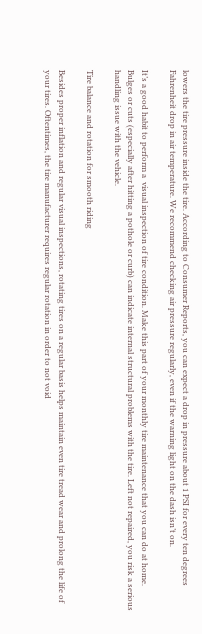lowers the tire pressure inside the tire. According to Consumer Reports, you can expect a drop in pressure about 1 PSI for every ten degrees Fahrenheit drop in air temperature. We recommend checking air pressure regularly, even if the warning light on the dash isn’t on.

It’s a good habit to perform a  visual inspection of tire condition. Make this part of your monthly tire maintenance that you can do at home. Bulges or cuts (especially after hitting a pothole or curb) can indicate internal structural problems with the tire. Left not repaired, you risk a serious handling issue with the vehicle.

Tire balance and rotation for smooth riding

Besides proper inflation and regular visual inspections, rotating tires on a regular basis helps maintain even tire tread wear and prolong the life of your tires. Oftentimes, the tire manufacturer requires regular rotation in order to not void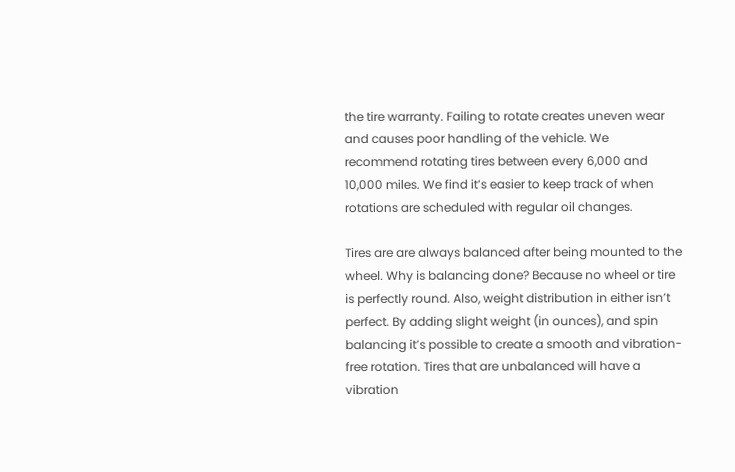the tire warranty. Failing to rotate creates uneven wear and causes poor handling of the vehicle. We recommend rotating tires between every 6,000 and 10,000 miles. We find it’s easier to keep track of when rotations are scheduled with regular oil changes.

Tires are are always balanced after being mounted to the wheel. Why is balancing done? Because no wheel or tire is perfectly round. Also, weight distribution in either isn’t perfect. By adding slight weight (in ounces), and spin balancing it’s possible to create a smooth and vibration-free rotation. Tires that are unbalanced will have a vibration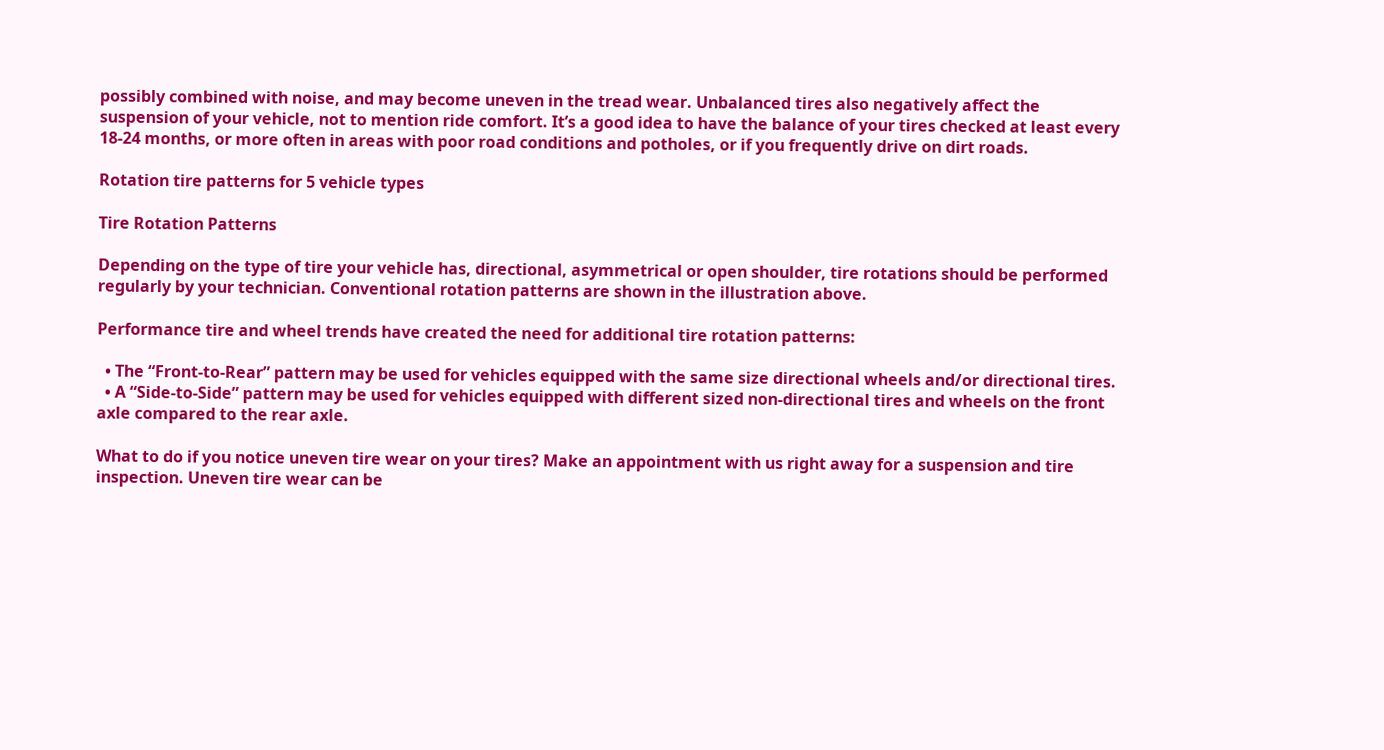possibly combined with noise, and may become uneven in the tread wear. Unbalanced tires also negatively affect the suspension of your vehicle, not to mention ride comfort. It’s a good idea to have the balance of your tires checked at least every 18-24 months, or more often in areas with poor road conditions and potholes, or if you frequently drive on dirt roads.

Rotation tire patterns for 5 vehicle types

Tire Rotation Patterns

Depending on the type of tire your vehicle has, directional, asymmetrical or open shoulder, tire rotations should be performed regularly by your technician. Conventional rotation patterns are shown in the illustration above.

Performance tire and wheel trends have created the need for additional tire rotation patterns:

  • The “Front-to-Rear” pattern may be used for vehicles equipped with the same size directional wheels and/or directional tires.
  • A “Side-to-Side” pattern may be used for vehicles equipped with different sized non-directional tires and wheels on the front axle compared to the rear axle.

What to do if you notice uneven tire wear on your tires? Make an appointment with us right away for a suspension and tire inspection. Uneven tire wear can be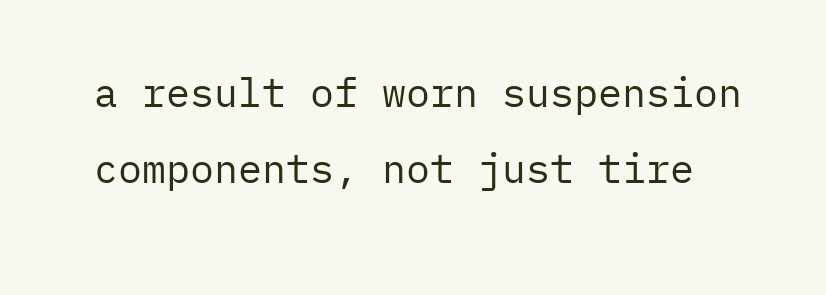a result of worn suspension components, not just tire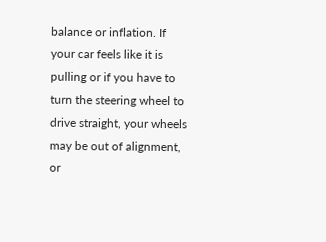balance or inflation. If your car feels like it is pulling or if you have to turn the steering wheel to drive straight, your wheels may be out of alignment, or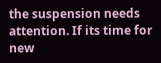the suspension needs attention. If its time for new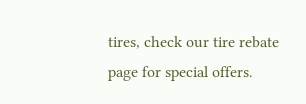tires, check our tire rebate page for special offers.